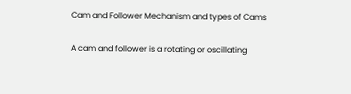Cam and Follower Mechanism and types of Cams

A cam and follower is a rotating or oscillating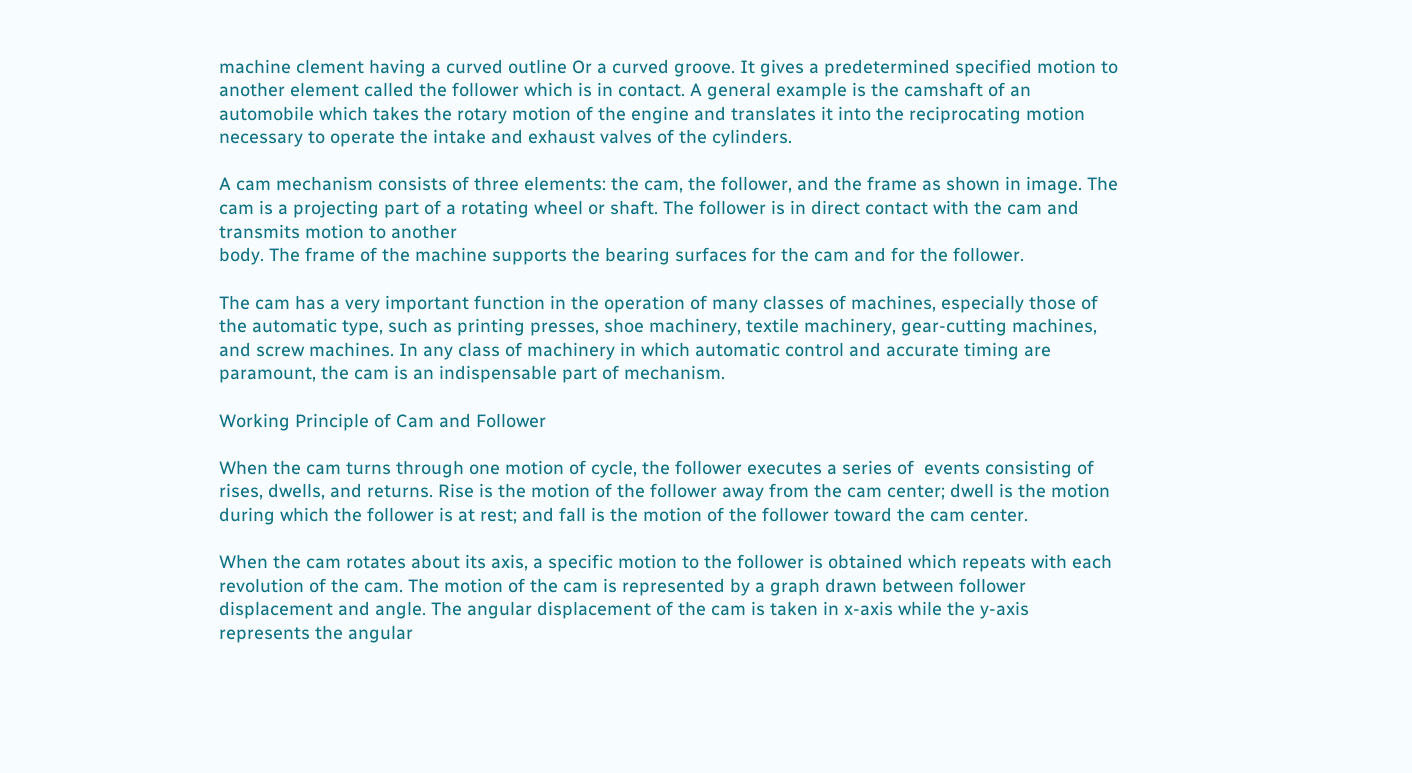machine clement having a curved outline Or a curved groove. It gives a predetermined specified motion to another element called the follower which is in contact. A general example is the camshaft of an automobile which takes the rotary motion of the engine and translates it into the reciprocating motion necessary to operate the intake and exhaust valves of the cylinders.

A cam mechanism consists of three elements: the cam, the follower, and the frame as shown in image. The cam is a projecting part of a rotating wheel or shaft. The follower is in direct contact with the cam and transmits motion to another
body. The frame of the machine supports the bearing surfaces for the cam and for the follower.

The cam has a very important function in the operation of many classes of machines, especially those of the automatic type, such as printing presses, shoe machinery, textile machinery, gear-cutting machines, and screw machines. In any class of machinery in which automatic control and accurate timing are paramount, the cam is an indispensable part of mechanism.

Working Principle of Cam and Follower

When the cam turns through one motion of cycle, the follower executes a series of  events consisting of rises, dwells, and returns. Rise is the motion of the follower away from the cam center; dwell is the motion during which the follower is at rest; and fall is the motion of the follower toward the cam center.

When the cam rotates about its axis, a specific motion to the follower is obtained which repeats with each revolution of the cam. The motion of the cam is represented by a graph drawn between follower displacement and angle. The angular displacement of the cam is taken in x-axis while the y-axis represents the angular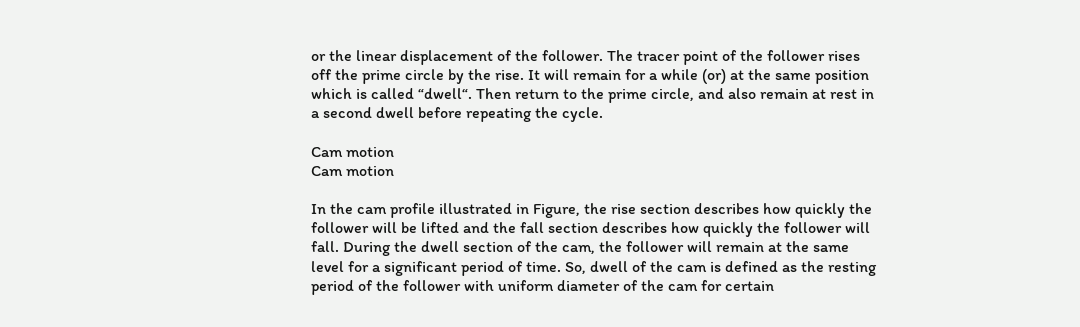or the linear displacement of the follower. The tracer point of the follower rises off the prime circle by the rise. It will remain for a while (or) at the same position which is called “dwell“. Then return to the prime circle, and also remain at rest in a second dwell before repeating the cycle.

Cam motion
Cam motion

In the cam profile illustrated in Figure, the rise section describes how quickly the follower will be lifted and the fall section describes how quickly the follower will fall. During the dwell section of the cam, the follower will remain at the same level for a significant period of time. So, dwell of the cam is defined as the resting period of the follower with uniform diameter of the cam for certain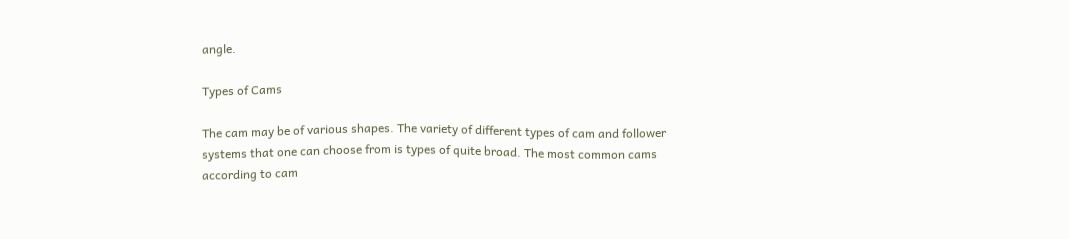angle.

Types of Cams

The cam may be of various shapes. The variety of different types of cam and follower systems that one can choose from is types of quite broad. The most common cams according to cam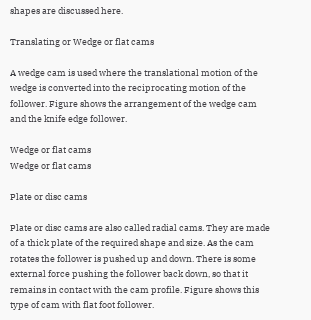shapes are discussed here.

Translating or Wedge or flat cams

A wedge cam is used where the translational motion of the wedge is converted into the reciprocating motion of the follower. Figure shows the arrangement of the wedge cam and the knife edge follower.

Wedge or flat cams
Wedge or flat cams

Plate or disc cams

Plate or disc cams are also called radial cams. They are made of a thick plate of the required shape and size. As the cam rotates the follower is pushed up and down. There is some external force pushing the follower back down, so that it remains in contact with the cam profile. Figure shows this type of cam with flat foot follower.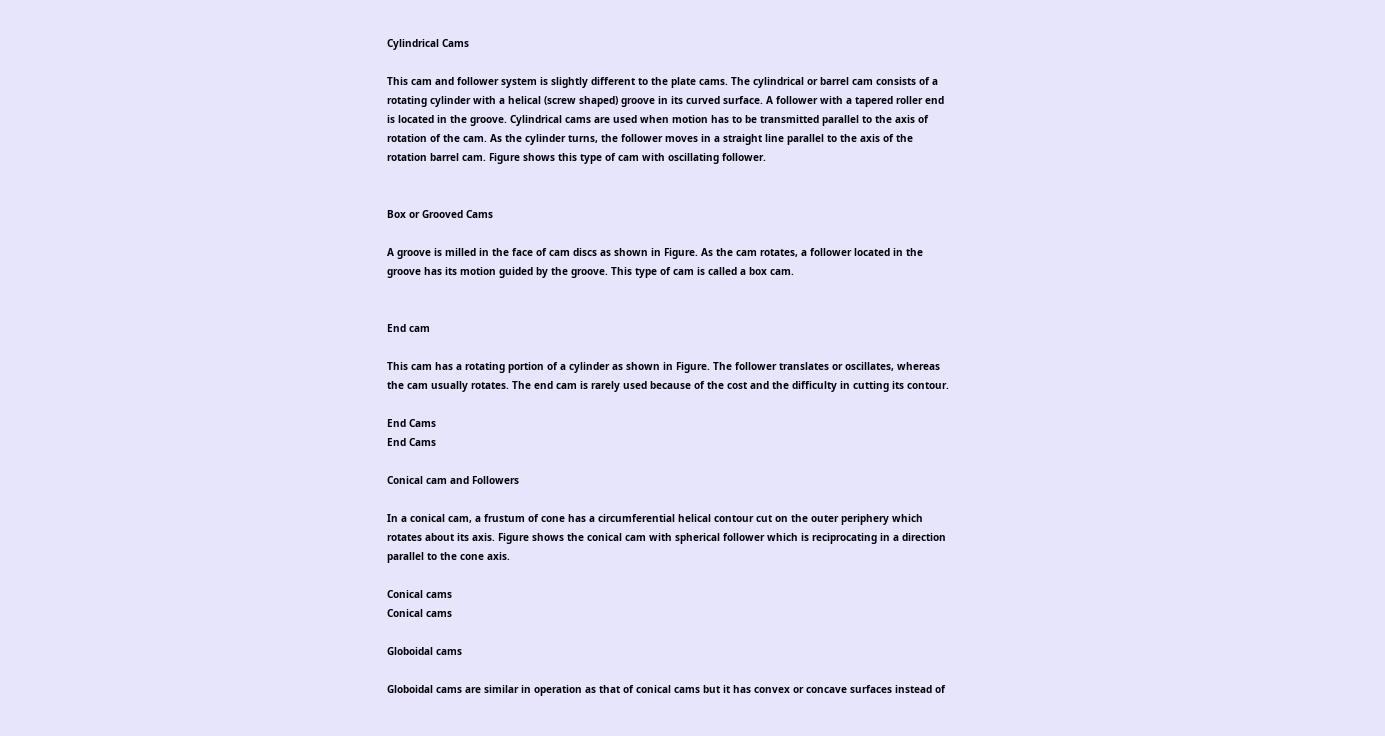Cylindrical Cams

This cam and follower system is slightly different to the plate cams. The cylindrical or barrel cam consists of a rotating cylinder with a helical (screw shaped) groove in its curved surface. A follower with a tapered roller end is located in the groove. Cylindrical cams are used when motion has to be transmitted parallel to the axis of rotation of the cam. As the cylinder turns, the follower moves in a straight line parallel to the axis of the rotation barrel cam. Figure shows this type of cam with oscillating follower.


Box or Grooved Cams

A groove is milled in the face of cam discs as shown in Figure. As the cam rotates, a follower located in the groove has its motion guided by the groove. This type of cam is called a box cam.


End cam

This cam has a rotating portion of a cylinder as shown in Figure. The follower translates or oscillates, whereas the cam usually rotates. The end cam is rarely used because of the cost and the difficulty in cutting its contour.

End Cams
End Cams

Conical cam and Followers

In a conical cam, a frustum of cone has a circumferential helical contour cut on the outer periphery which rotates about its axis. Figure shows the conical cam with spherical follower which is reciprocating in a direction parallel to the cone axis.

Conical cams
Conical cams

Globoidal cams

Globoidal cams are similar in operation as that of conical cams but it has convex or concave surfaces instead of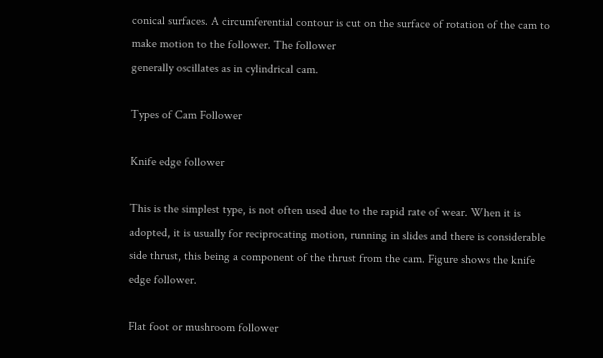conical surfaces. A circumferential contour is cut on the surface of rotation of the cam to make motion to the follower. The follower
generally oscillates as in cylindrical cam.

Types of Cam Follower

Knife edge follower

This is the simplest type, is not often used due to the rapid rate of wear. When it is adopted, it is usually for reciprocating motion, running in slides and there is considerable side thrust, this being a component of the thrust from the cam. Figure shows the knife edge follower.

Flat foot or mushroom follower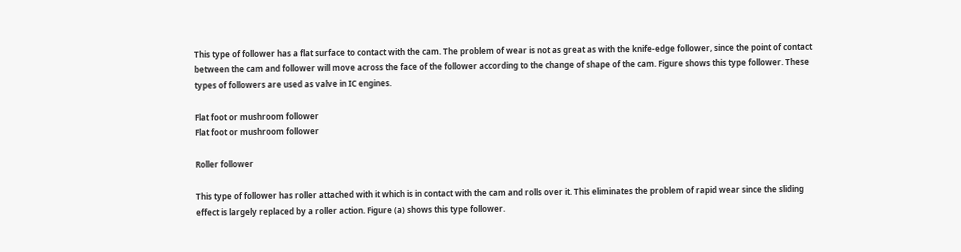This type of follower has a flat surface to contact with the cam. The problem of wear is not as great as with the knife-edge follower, since the point of contact between the cam and follower will move across the face of the follower according to the change of shape of the cam. Figure shows this type follower. These types of followers are used as valve in IC engines.

Flat foot or mushroom follower
Flat foot or mushroom follower

Roller follower

This type of follower has roller attached with it which is in contact with the cam and rolls over it. This eliminates the problem of rapid wear since the sliding effect is largely replaced by a roller action. Figure (a) shows this type follower.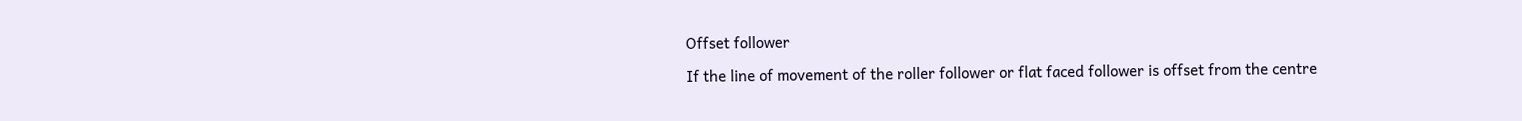Offset follower

If the line of movement of the roller follower or flat faced follower is offset from the centre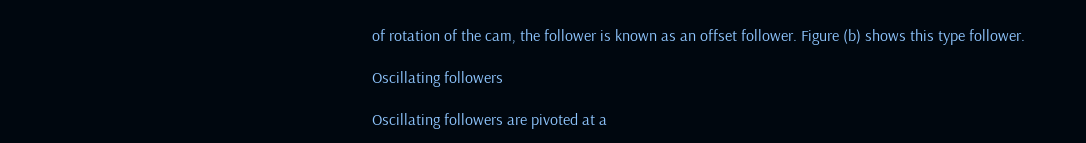of rotation of the cam, the follower is known as an offset follower. Figure (b) shows this type follower.

Oscillating followers

Oscillating followers are pivoted at a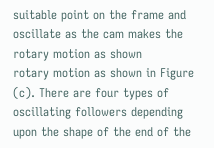suitable point on the frame and oscillate as the cam makes the rotary motion as shown
rotary motion as shown in Figure (c). There are four types of oscillating followers depending upon the shape of the end of the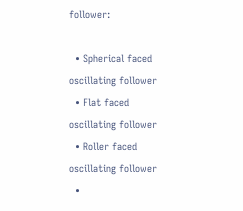follower:

  • Spherical faced oscillating follower
  • Flat faced oscillating follower
  • Roller faced oscillating follower
  •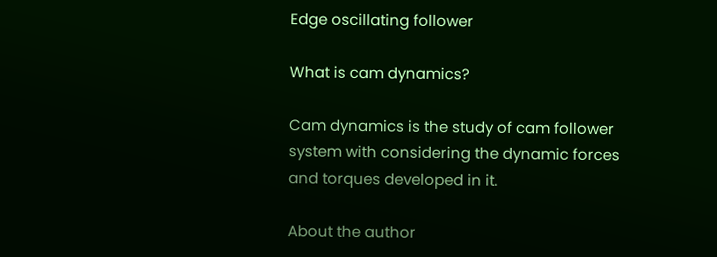Edge oscillating follower

What is cam dynamics?

Cam dynamics is the study of cam follower system with considering the dynamic forces and torques developed in it.

About the author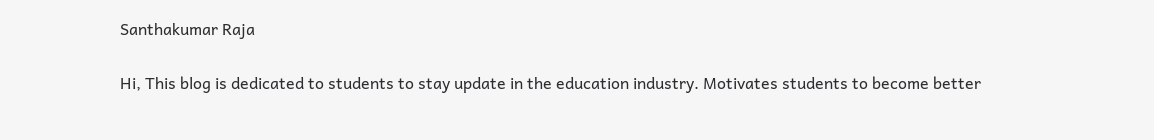Santhakumar Raja

Hi, This blog is dedicated to students to stay update in the education industry. Motivates students to become better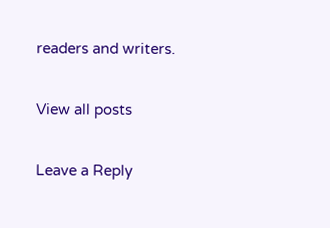readers and writers.

View all posts

Leave a Reply